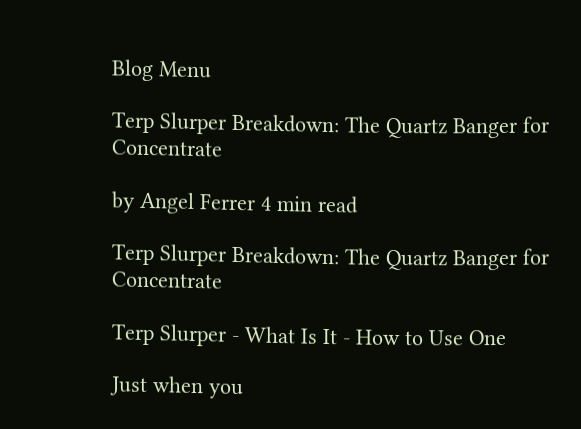Blog Menu

Terp Slurper Breakdown: The Quartz Banger for Concentrate

by Angel Ferrer 4 min read

Terp Slurper Breakdown: The Quartz Banger for Concentrate

Terp Slurper - What Is It - How to Use One

Just when you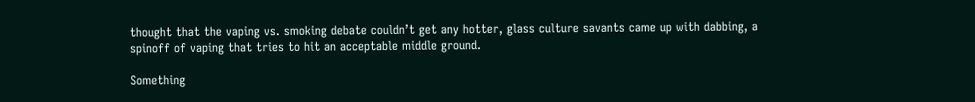thought that the vaping vs. smoking debate couldn’t get any hotter, glass culture savants came up with dabbing, a spinoff of vaping that tries to hit an acceptable middle ground.

Something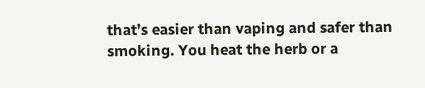that’s easier than vaping and safer than smoking. You heat the herb or a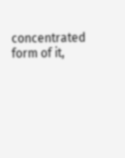concentrated form of it,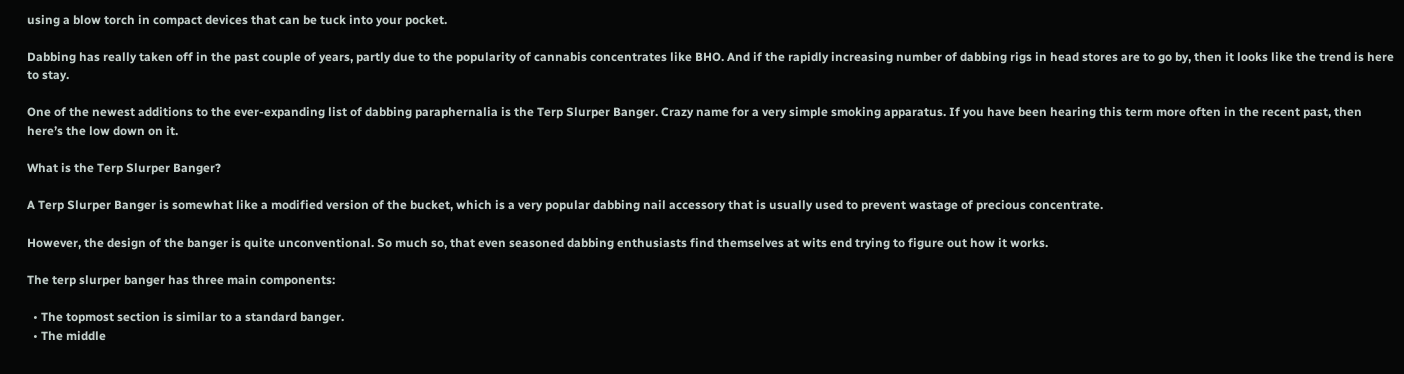using a blow torch in compact devices that can be tuck into your pocket.

Dabbing has really taken off in the past couple of years, partly due to the popularity of cannabis concentrates like BHO. And if the rapidly increasing number of dabbing rigs in head stores are to go by, then it looks like the trend is here to stay.

One of the newest additions to the ever-expanding list of dabbing paraphernalia is the Terp Slurper Banger. Crazy name for a very simple smoking apparatus. If you have been hearing this term more often in the recent past, then here’s the low down on it.

What is the Terp Slurper Banger?

A Terp Slurper Banger is somewhat like a modified version of the bucket, which is a very popular dabbing nail accessory that is usually used to prevent wastage of precious concentrate.

However, the design of the banger is quite unconventional. So much so, that even seasoned dabbing enthusiasts find themselves at wits end trying to figure out how it works.

The terp slurper banger has three main components:

  • The topmost section is similar to a standard banger.
  • The middle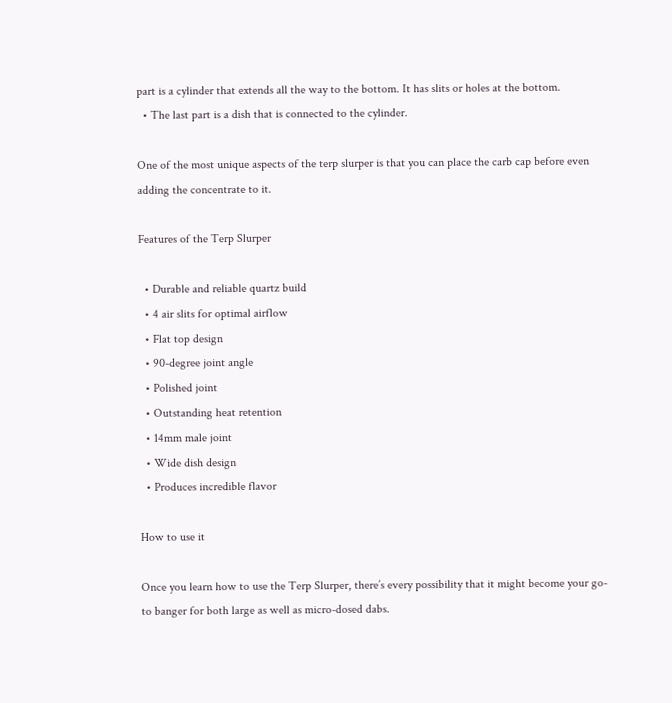part is a cylinder that extends all the way to the bottom. It has slits or holes at the bottom.
  • The last part is a dish that is connected to the cylinder.

One of the most unique aspects of the terp slurper is that you can place the carb cap before even adding the concentrate to it.

Features of the Terp Slurper

  • Durable and reliable quartz build
  • 4 air slits for optimal airflow
  • Flat top design
  • 90-degree joint angle
  • Polished joint
  • Outstanding heat retention
  • 14mm male joint
  • Wide dish design
  • Produces incredible flavor

How to use it

Once you learn how to use the Terp Slurper, there’s every possibility that it might become your go-to banger for both large as well as micro-dosed dabs.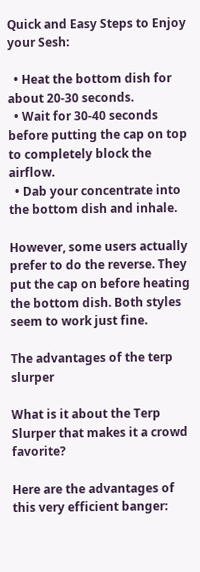Quick and Easy Steps to Enjoy your Sesh:

  • Heat the bottom dish for about 20-30 seconds.
  • Wait for 30-40 seconds before putting the cap on top to completely block the airflow.
  • Dab your concentrate into the bottom dish and inhale.

However, some users actually prefer to do the reverse. They put the cap on before heating the bottom dish. Both styles seem to work just fine.

The advantages of the terp slurper

What is it about the Terp Slurper that makes it a crowd favorite?

Here are the advantages of this very efficient banger: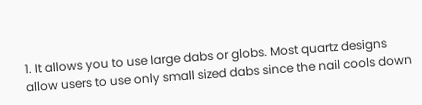1. It allows you to use large dabs or globs. Most quartz designs allow users to use only small sized dabs since the nail cools down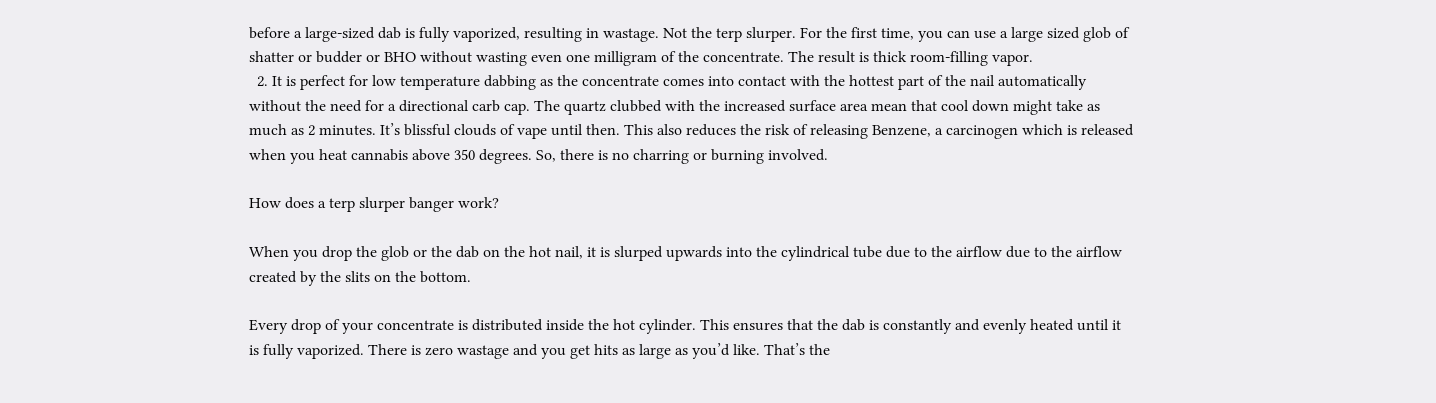before a large-sized dab is fully vaporized, resulting in wastage. Not the terp slurper. For the first time, you can use a large sized glob of shatter or budder or BHO without wasting even one milligram of the concentrate. The result is thick room-filling vapor.
  2. It is perfect for low temperature dabbing as the concentrate comes into contact with the hottest part of the nail automatically without the need for a directional carb cap. The quartz clubbed with the increased surface area mean that cool down might take as much as 2 minutes. It’s blissful clouds of vape until then. This also reduces the risk of releasing Benzene, a carcinogen which is released when you heat cannabis above 350 degrees. So, there is no charring or burning involved.

How does a terp slurper banger work?

When you drop the glob or the dab on the hot nail, it is slurped upwards into the cylindrical tube due to the airflow due to the airflow created by the slits on the bottom.

Every drop of your concentrate is distributed inside the hot cylinder. This ensures that the dab is constantly and evenly heated until it is fully vaporized. There is zero wastage and you get hits as large as you’d like. That’s the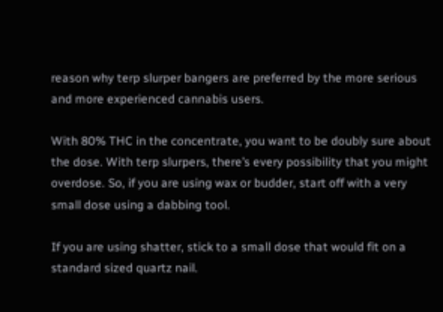reason why terp slurper bangers are preferred by the more serious and more experienced cannabis users.

With 80% THC in the concentrate, you want to be doubly sure about the dose. With terp slurpers, there’s every possibility that you might overdose. So, if you are using wax or budder, start off with a very small dose using a dabbing tool.

If you are using shatter, stick to a small dose that would fit on a standard sized quartz nail.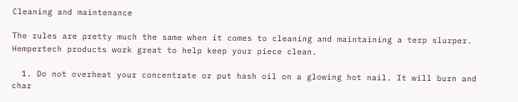Cleaning and maintenance

The rules are pretty much the same when it comes to cleaning and maintaining a terp slurper. Hempertech products work great to help keep your piece clean.

  1. Do not overheat your concentrate or put hash oil on a glowing hot nail. It will burn and char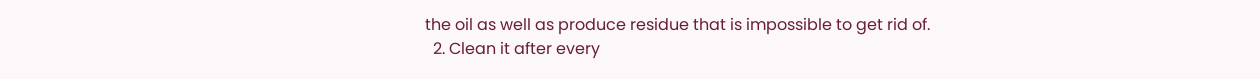the oil as well as produce residue that is impossible to get rid of.
  2. Clean it after every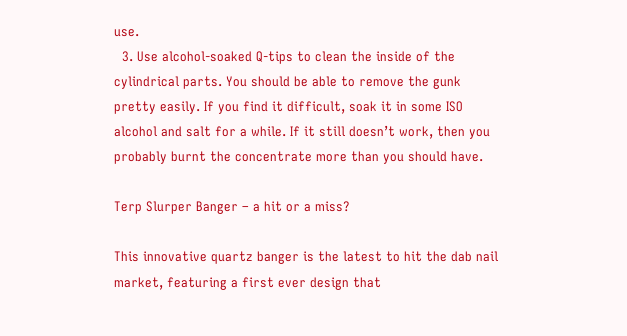use.
  3. Use alcohol-soaked Q-tips to clean the inside of the cylindrical parts. You should be able to remove the gunk pretty easily. If you find it difficult, soak it in some ISO alcohol and salt for a while. If it still doesn’t work, then you probably burnt the concentrate more than you should have.

Terp Slurper Banger – a hit or a miss?

This innovative quartz banger is the latest to hit the dab nail market, featuring a first ever design that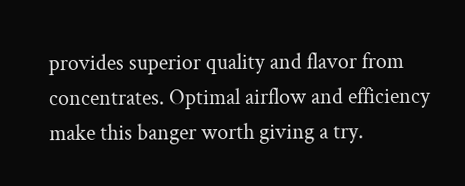provides superior quality and flavor from concentrates. Optimal airflow and efficiency make this banger worth giving a try.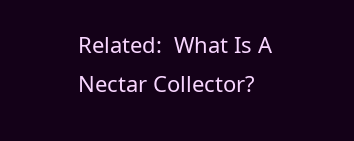Related:  What Is A Nectar Collector?